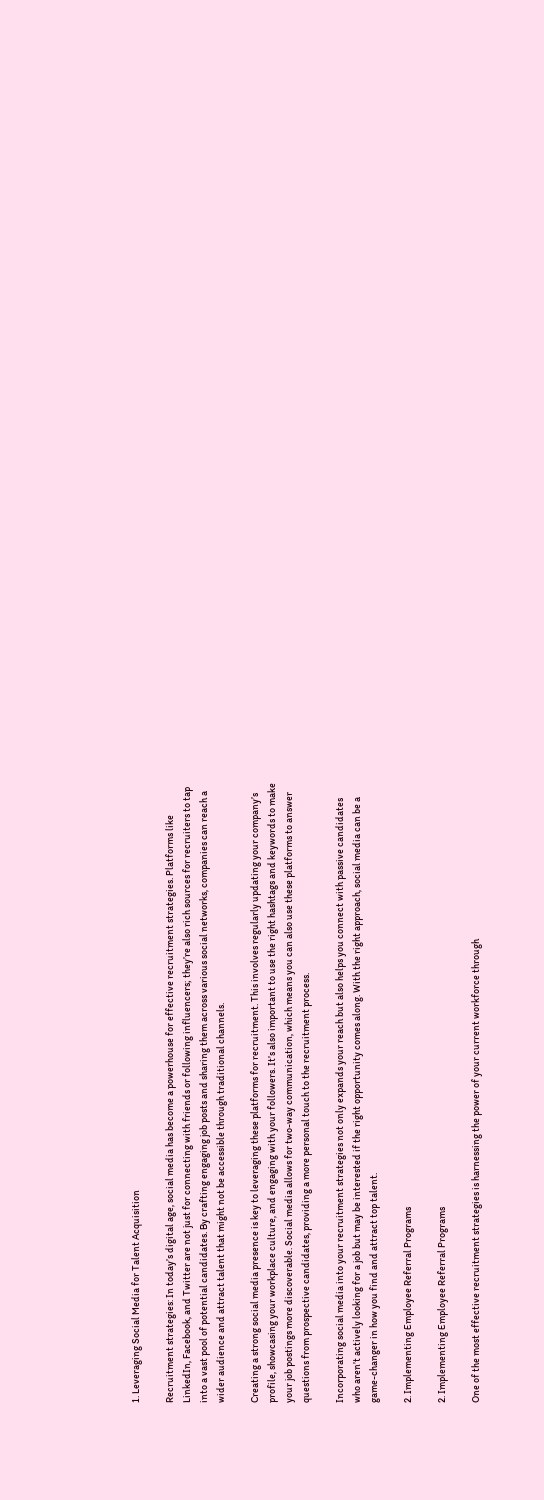1. Leveraging Social Media for Talent Acquisition

Recruitment strategies: In today’s digital age, social media has become a powerhouse for effective recruitment strategies. Platforms like LinkedIn, Facebook, and Twitter are not just for connecting with friends or following influencers; they’re also rich sources for recruiters to tap into a vast pool of potential candidates. By crafting engaging job posts and sharing them across various social networks, companies can reach a wider audience and attract talent that might not be accessible through traditional channels.

Creating a strong social media presence is key to leveraging these platforms for recruitment. This involves regularly updating your company’s profile, showcasing your workplace culture, and engaging with your followers. It’s also important to use the right hashtags and keywords to make your job postings more discoverable. Social media allows for two-way communication, which means you can also use these platforms to answer questions from prospective candidates, providing a more personal touch to the recruitment process.

Incorporating social media into your recruitment strategies not only expands your reach but also helps you connect with passive candidates who aren’t actively looking for a job but may be interested if the right opportunity comes along. With the right approach, social media can be a game-changer in how you find and attract top talent.

2. Implementing Employee Referral Programs

2. Implementing Employee Referral Programs

One of the most effective recruitment strategies is harnessing the power of your current workforce through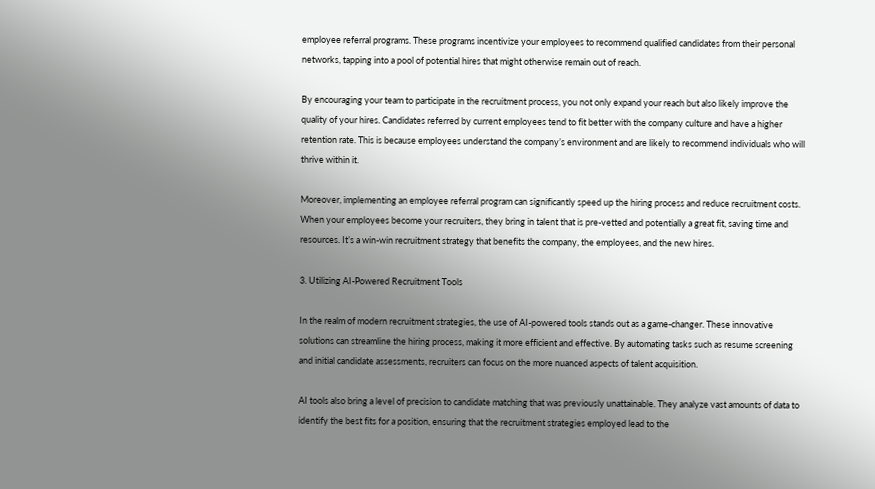employee referral programs. These programs incentivize your employees to recommend qualified candidates from their personal networks, tapping into a pool of potential hires that might otherwise remain out of reach.

By encouraging your team to participate in the recruitment process, you not only expand your reach but also likely improve the quality of your hires. Candidates referred by current employees tend to fit better with the company culture and have a higher retention rate. This is because employees understand the company’s environment and are likely to recommend individuals who will thrive within it.

Moreover, implementing an employee referral program can significantly speed up the hiring process and reduce recruitment costs. When your employees become your recruiters, they bring in talent that is pre-vetted and potentially a great fit, saving time and resources. It’s a win-win recruitment strategy that benefits the company, the employees, and the new hires.

3. Utilizing AI-Powered Recruitment Tools

In the realm of modern recruitment strategies, the use of AI-powered tools stands out as a game-changer. These innovative solutions can streamline the hiring process, making it more efficient and effective. By automating tasks such as resume screening and initial candidate assessments, recruiters can focus on the more nuanced aspects of talent acquisition.

AI tools also bring a level of precision to candidate matching that was previously unattainable. They analyze vast amounts of data to identify the best fits for a position, ensuring that the recruitment strategies employed lead to the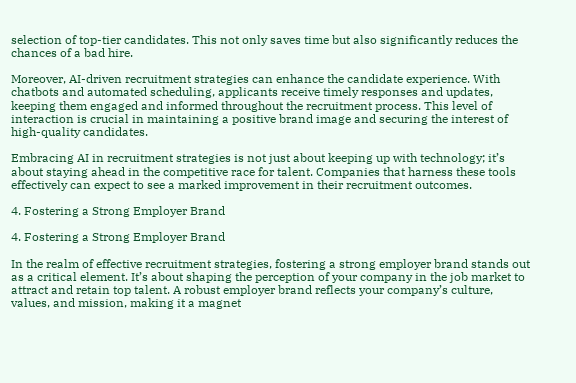selection of top-tier candidates. This not only saves time but also significantly reduces the chances of a bad hire.

Moreover, AI-driven recruitment strategies can enhance the candidate experience. With chatbots and automated scheduling, applicants receive timely responses and updates, keeping them engaged and informed throughout the recruitment process. This level of interaction is crucial in maintaining a positive brand image and securing the interest of high-quality candidates.

Embracing AI in recruitment strategies is not just about keeping up with technology; it’s about staying ahead in the competitive race for talent. Companies that harness these tools effectively can expect to see a marked improvement in their recruitment outcomes.

4. Fostering a Strong Employer Brand

4. Fostering a Strong Employer Brand

In the realm of effective recruitment strategies, fostering a strong employer brand stands out as a critical element. It’s about shaping the perception of your company in the job market to attract and retain top talent. A robust employer brand reflects your company’s culture, values, and mission, making it a magnet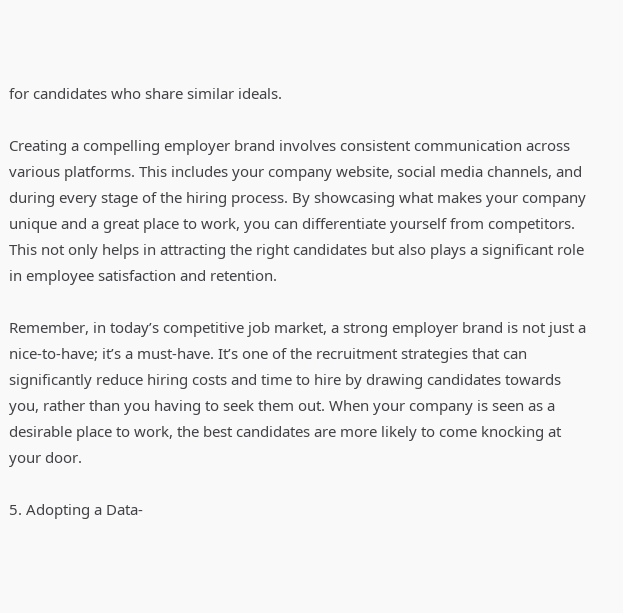for candidates who share similar ideals.

Creating a compelling employer brand involves consistent communication across various platforms. This includes your company website, social media channels, and during every stage of the hiring process. By showcasing what makes your company unique and a great place to work, you can differentiate yourself from competitors. This not only helps in attracting the right candidates but also plays a significant role in employee satisfaction and retention.

Remember, in today’s competitive job market, a strong employer brand is not just a nice-to-have; it’s a must-have. It’s one of the recruitment strategies that can significantly reduce hiring costs and time to hire by drawing candidates towards you, rather than you having to seek them out. When your company is seen as a desirable place to work, the best candidates are more likely to come knocking at your door.

5. Adopting a Data-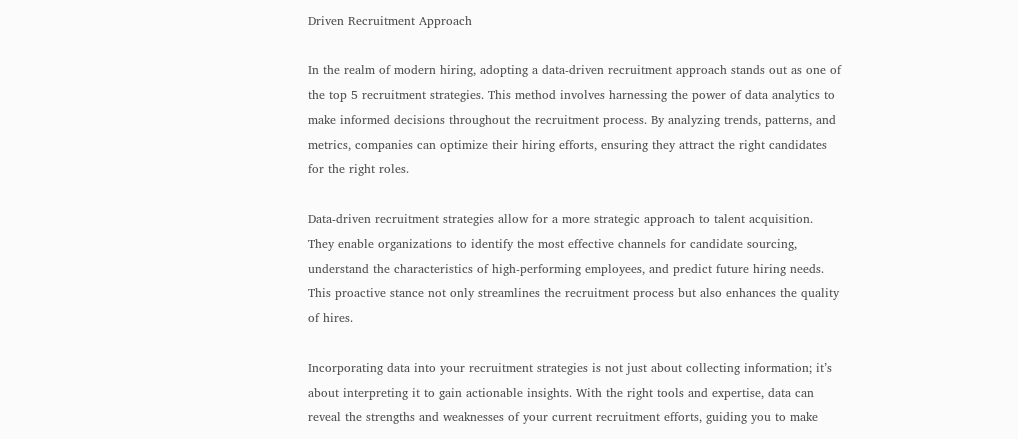Driven Recruitment Approach

In the realm of modern hiring, adopting a data-driven recruitment approach stands out as one of the top 5 recruitment strategies. This method involves harnessing the power of data analytics to make informed decisions throughout the recruitment process. By analyzing trends, patterns, and metrics, companies can optimize their hiring efforts, ensuring they attract the right candidates for the right roles.

Data-driven recruitment strategies allow for a more strategic approach to talent acquisition. They enable organizations to identify the most effective channels for candidate sourcing, understand the characteristics of high-performing employees, and predict future hiring needs. This proactive stance not only streamlines the recruitment process but also enhances the quality of hires.

Incorporating data into your recruitment strategies is not just about collecting information; it’s about interpreting it to gain actionable insights. With the right tools and expertise, data can reveal the strengths and weaknesses of your current recruitment efforts, guiding you to make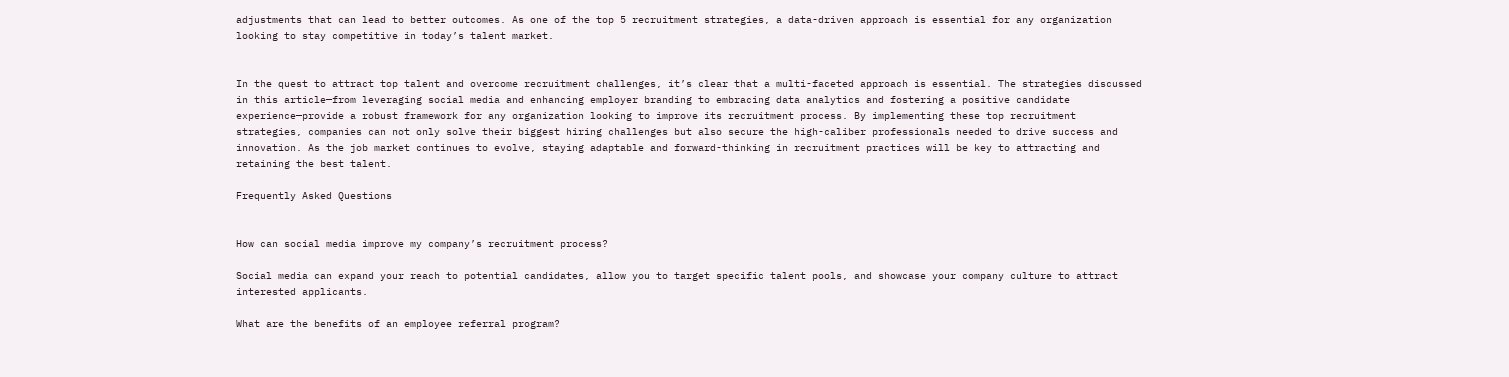adjustments that can lead to better outcomes. As one of the top 5 recruitment strategies, a data-driven approach is essential for any organization looking to stay competitive in today’s talent market.


In the quest to attract top talent and overcome recruitment challenges, it’s clear that a multi-faceted approach is essential. The strategies discussed in this article—from leveraging social media and enhancing employer branding to embracing data analytics and fostering a positive candidate experience—provide a robust framework for any organization looking to improve its recruitment process. By implementing these top recruitment strategies, companies can not only solve their biggest hiring challenges but also secure the high-caliber professionals needed to drive success and innovation. As the job market continues to evolve, staying adaptable and forward-thinking in recruitment practices will be key to attracting and retaining the best talent.

Frequently Asked Questions


How can social media improve my company’s recruitment process?

Social media can expand your reach to potential candidates, allow you to target specific talent pools, and showcase your company culture to attract interested applicants.

What are the benefits of an employee referral program?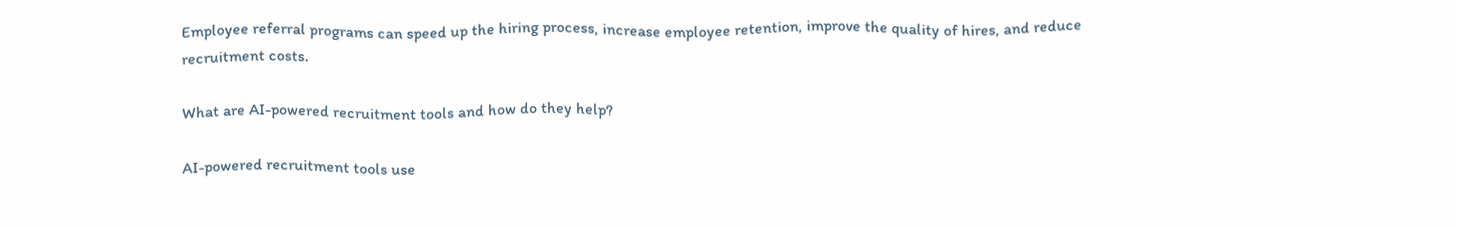Employee referral programs can speed up the hiring process, increase employee retention, improve the quality of hires, and reduce recruitment costs.

What are AI-powered recruitment tools and how do they help?

AI-powered recruitment tools use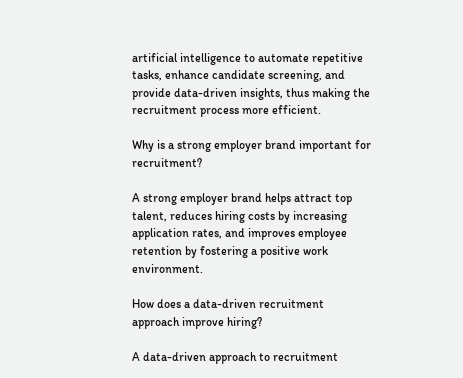artificial intelligence to automate repetitive tasks, enhance candidate screening, and provide data-driven insights, thus making the recruitment process more efficient.

Why is a strong employer brand important for recruitment?

A strong employer brand helps attract top talent, reduces hiring costs by increasing application rates, and improves employee retention by fostering a positive work environment.

How does a data-driven recruitment approach improve hiring?

A data-driven approach to recruitment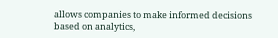allows companies to make informed decisions based on analytics,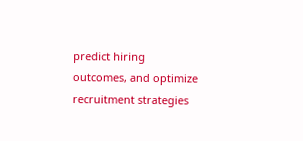predict hiring outcomes, and optimize recruitment strategies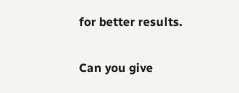for better results.

Can you give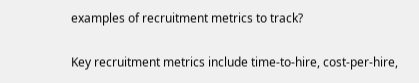examples of recruitment metrics to track?

Key recruitment metrics include time-to-hire, cost-per-hire,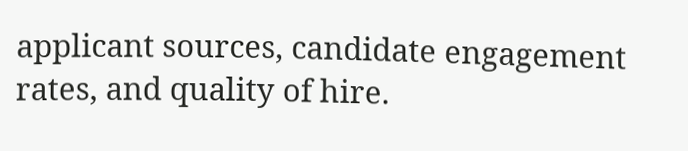applicant sources, candidate engagement rates, and quality of hire.